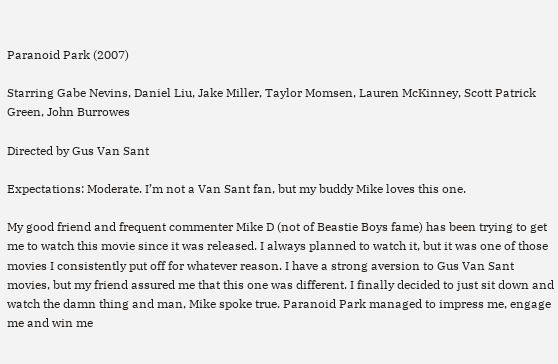Paranoid Park (2007)

Starring Gabe Nevins, Daniel Liu, Jake Miller, Taylor Momsen, Lauren McKinney, Scott Patrick Green, John Burrowes

Directed by Gus Van Sant

Expectations: Moderate. I’m not a Van Sant fan, but my buddy Mike loves this one.

My good friend and frequent commenter Mike D (not of Beastie Boys fame) has been trying to get me to watch this movie since it was released. I always planned to watch it, but it was one of those movies I consistently put off for whatever reason. I have a strong aversion to Gus Van Sant movies, but my friend assured me that this one was different. I finally decided to just sit down and watch the damn thing and man, Mike spoke true. Paranoid Park managed to impress me, engage me and win me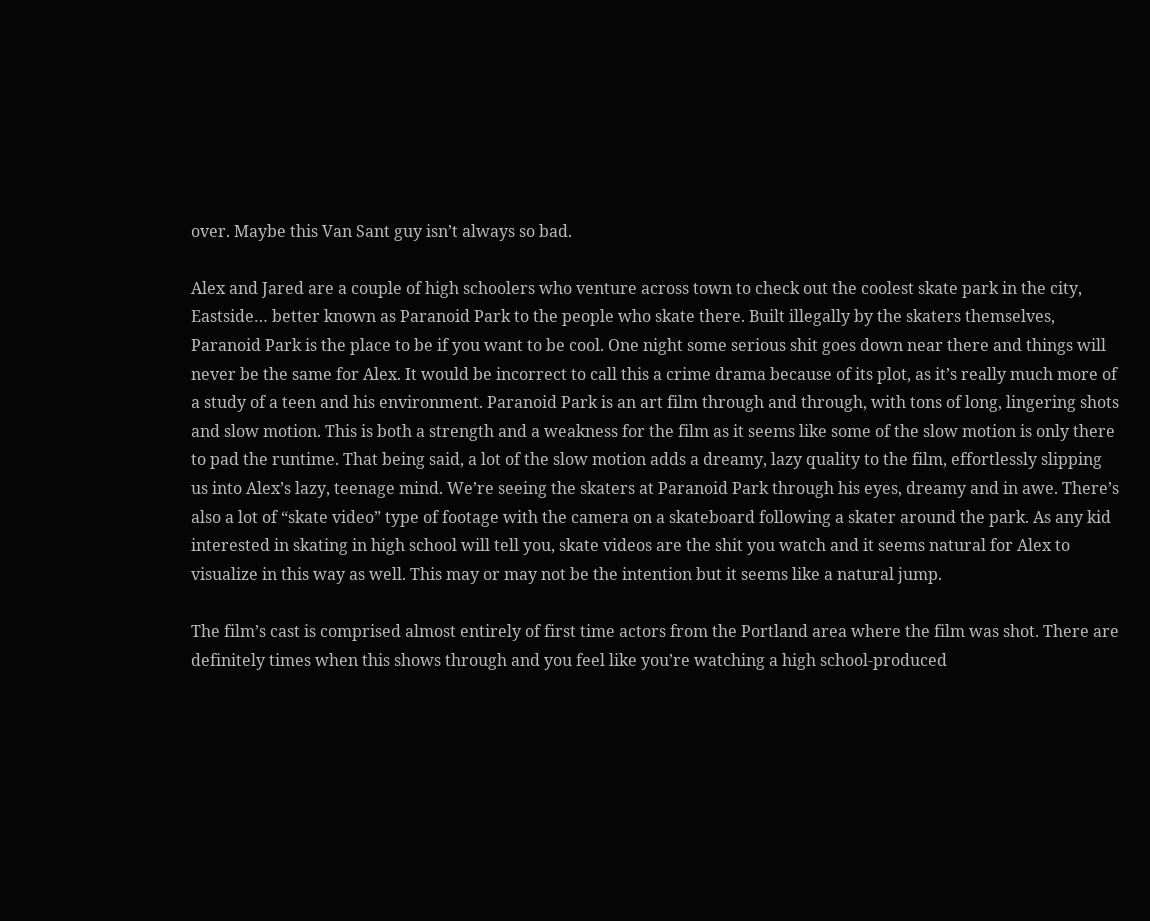over. Maybe this Van Sant guy isn’t always so bad.

Alex and Jared are a couple of high schoolers who venture across town to check out the coolest skate park in the city, Eastside… better known as Paranoid Park to the people who skate there. Built illegally by the skaters themselves, Paranoid Park is the place to be if you want to be cool. One night some serious shit goes down near there and things will never be the same for Alex. It would be incorrect to call this a crime drama because of its plot, as it’s really much more of a study of a teen and his environment. Paranoid Park is an art film through and through, with tons of long, lingering shots and slow motion. This is both a strength and a weakness for the film as it seems like some of the slow motion is only there to pad the runtime. That being said, a lot of the slow motion adds a dreamy, lazy quality to the film, effortlessly slipping us into Alex’s lazy, teenage mind. We’re seeing the skaters at Paranoid Park through his eyes, dreamy and in awe. There’s also a lot of “skate video” type of footage with the camera on a skateboard following a skater around the park. As any kid interested in skating in high school will tell you, skate videos are the shit you watch and it seems natural for Alex to visualize in this way as well. This may or may not be the intention but it seems like a natural jump.

The film’s cast is comprised almost entirely of first time actors from the Portland area where the film was shot. There are definitely times when this shows through and you feel like you’re watching a high school-produced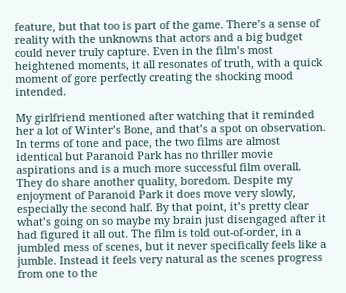feature, but that too is part of the game. There’s a sense of reality with the unknowns that actors and a big budget could never truly capture. Even in the film’s most heightened moments, it all resonates of truth, with a quick moment of gore perfectly creating the shocking mood intended.

My girlfriend mentioned after watching that it reminded her a lot of Winter’s Bone, and that’s a spot on observation. In terms of tone and pace, the two films are almost identical but Paranoid Park has no thriller movie aspirations and is a much more successful film overall. They do share another quality, boredom. Despite my enjoyment of Paranoid Park it does move very slowly, especially the second half. By that point, it’s pretty clear what’s going on so maybe my brain just disengaged after it had figured it all out. The film is told out-of-order, in a jumbled mess of scenes, but it never specifically feels like a jumble. Instead it feels very natural as the scenes progress from one to the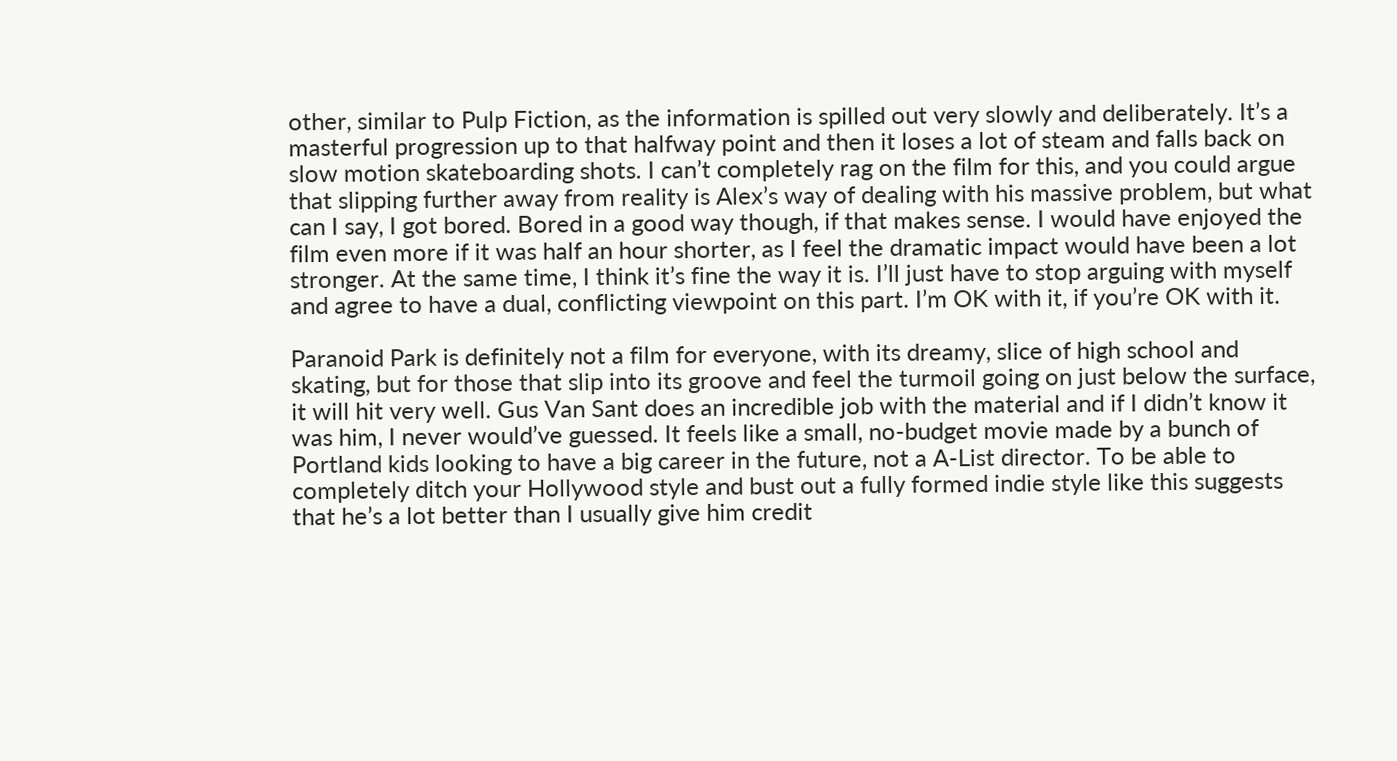other, similar to Pulp Fiction, as the information is spilled out very slowly and deliberately. It’s a masterful progression up to that halfway point and then it loses a lot of steam and falls back on slow motion skateboarding shots. I can’t completely rag on the film for this, and you could argue that slipping further away from reality is Alex’s way of dealing with his massive problem, but what can I say, I got bored. Bored in a good way though, if that makes sense. I would have enjoyed the film even more if it was half an hour shorter, as I feel the dramatic impact would have been a lot stronger. At the same time, I think it’s fine the way it is. I’ll just have to stop arguing with myself and agree to have a dual, conflicting viewpoint on this part. I’m OK with it, if you’re OK with it.

Paranoid Park is definitely not a film for everyone, with its dreamy, slice of high school and skating, but for those that slip into its groove and feel the turmoil going on just below the surface, it will hit very well. Gus Van Sant does an incredible job with the material and if I didn’t know it was him, I never would’ve guessed. It feels like a small, no-budget movie made by a bunch of Portland kids looking to have a big career in the future, not a A-List director. To be able to completely ditch your Hollywood style and bust out a fully formed indie style like this suggests that he’s a lot better than I usually give him credit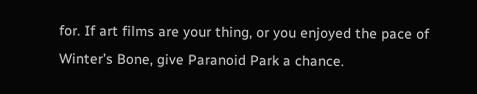for. If art films are your thing, or you enjoyed the pace of Winter’s Bone, give Paranoid Park a chance.